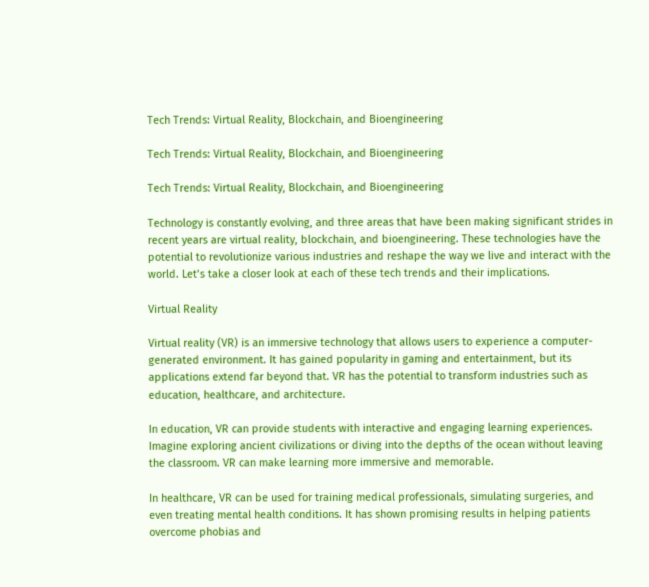Tech Trends: Virtual Reality, Blockchain, and Bioengineering

Tech Trends: Virtual Reality, Blockchain, and Bioengineering

Tech Trends: Virtual Reality, Blockchain, and Bioengineering

Technology is constantly evolving, and three areas that have been making significant strides in recent years are virtual reality, blockchain, and bioengineering. These technologies have the potential to revolutionize various industries and reshape the way we live and interact with the world. Let’s take a closer look at each of these tech trends and their implications.

Virtual Reality

Virtual reality (VR) is an immersive technology that allows users to experience a computer-generated environment. It has gained popularity in gaming and entertainment, but its applications extend far beyond that. VR has the potential to transform industries such as education, healthcare, and architecture.

In education, VR can provide students with interactive and engaging learning experiences. Imagine exploring ancient civilizations or diving into the depths of the ocean without leaving the classroom. VR can make learning more immersive and memorable.

In healthcare, VR can be used for training medical professionals, simulating surgeries, and even treating mental health conditions. It has shown promising results in helping patients overcome phobias and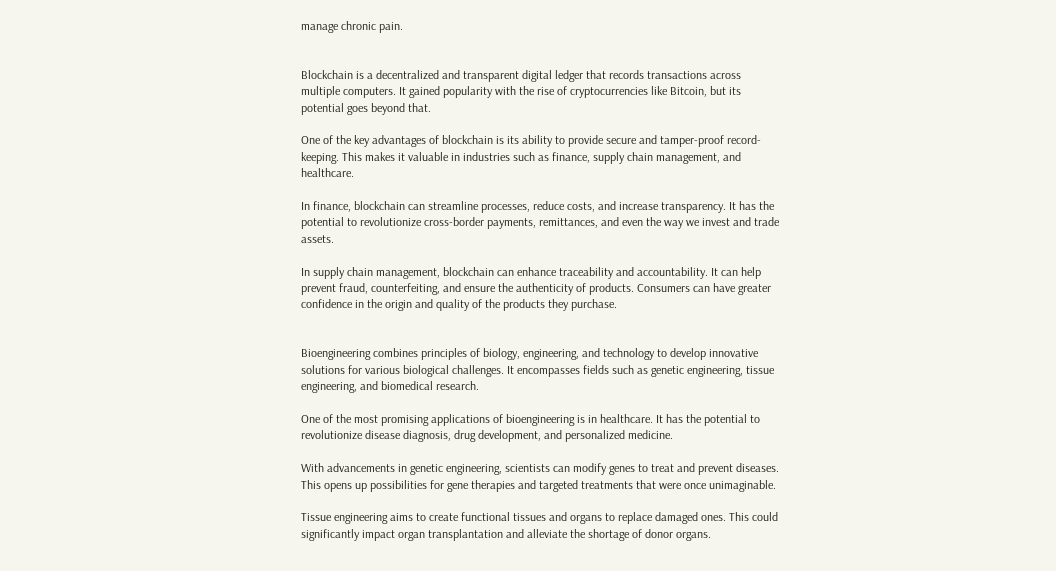manage chronic pain.


Blockchain is a decentralized and transparent digital ledger that records transactions across multiple computers. It gained popularity with the rise of cryptocurrencies like Bitcoin, but its potential goes beyond that.

One of the key advantages of blockchain is its ability to provide secure and tamper-proof record-keeping. This makes it valuable in industries such as finance, supply chain management, and healthcare.

In finance, blockchain can streamline processes, reduce costs, and increase transparency. It has the potential to revolutionize cross-border payments, remittances, and even the way we invest and trade assets.

In supply chain management, blockchain can enhance traceability and accountability. It can help prevent fraud, counterfeiting, and ensure the authenticity of products. Consumers can have greater confidence in the origin and quality of the products they purchase.


Bioengineering combines principles of biology, engineering, and technology to develop innovative solutions for various biological challenges. It encompasses fields such as genetic engineering, tissue engineering, and biomedical research.

One of the most promising applications of bioengineering is in healthcare. It has the potential to revolutionize disease diagnosis, drug development, and personalized medicine.

With advancements in genetic engineering, scientists can modify genes to treat and prevent diseases. This opens up possibilities for gene therapies and targeted treatments that were once unimaginable.

Tissue engineering aims to create functional tissues and organs to replace damaged ones. This could significantly impact organ transplantation and alleviate the shortage of donor organs.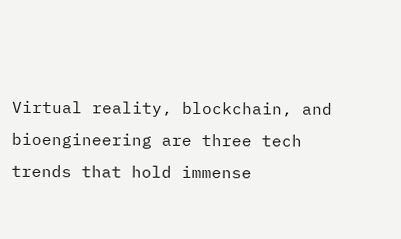Virtual reality, blockchain, and bioengineering are three tech trends that hold immense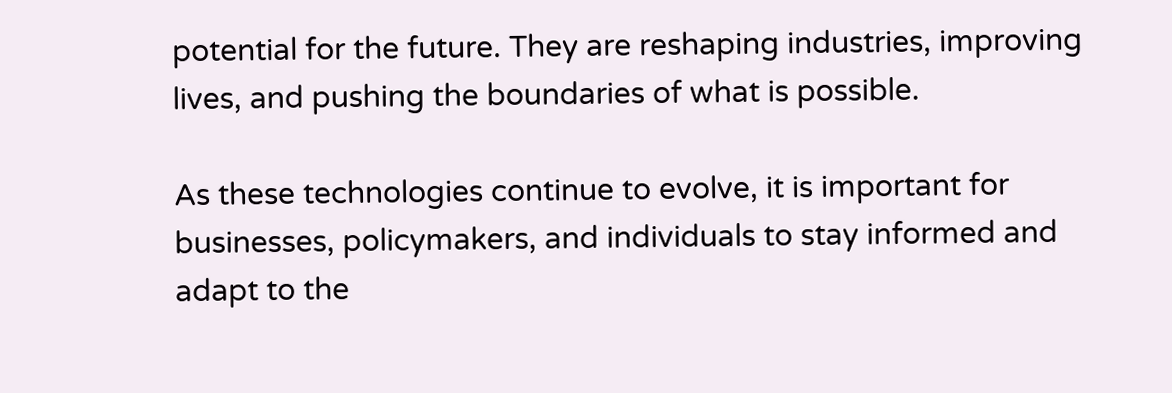potential for the future. They are reshaping industries, improving lives, and pushing the boundaries of what is possible.

As these technologies continue to evolve, it is important for businesses, policymakers, and individuals to stay informed and adapt to the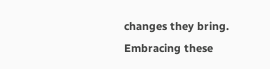changes they bring. Embracing these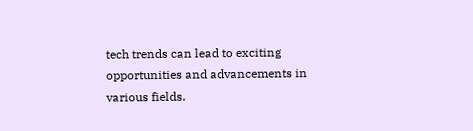tech trends can lead to exciting opportunities and advancements in various fields.